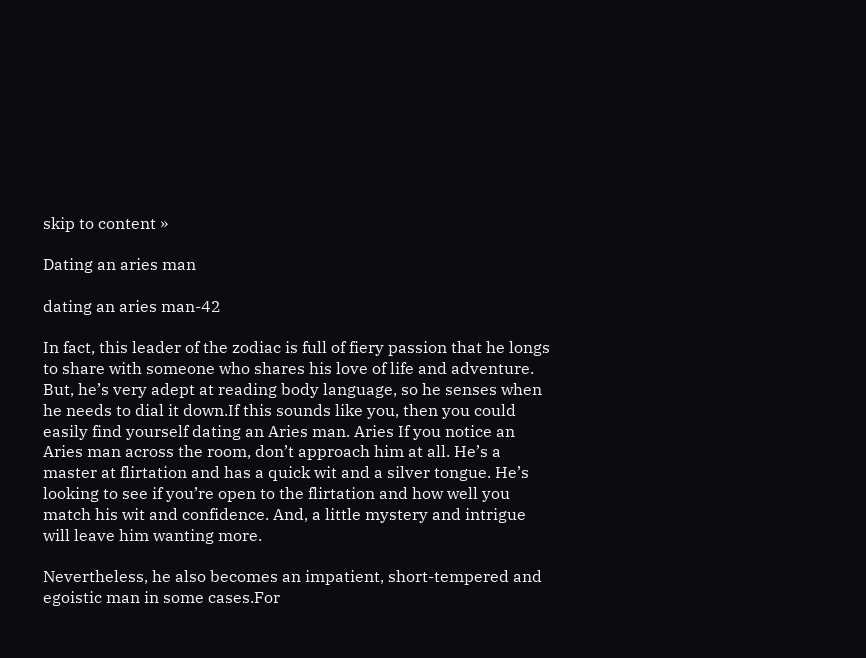skip to content »

Dating an aries man

dating an aries man-42

In fact, this leader of the zodiac is full of fiery passion that he longs to share with someone who shares his love of life and adventure. But, he’s very adept at reading body language, so he senses when he needs to dial it down.If this sounds like you, then you could easily find yourself dating an Aries man. Aries If you notice an Aries man across the room, don’t approach him at all. He’s a master at flirtation and has a quick wit and a silver tongue. He’s looking to see if you’re open to the flirtation and how well you match his wit and confidence. And, a little mystery and intrigue will leave him wanting more.

Nevertheless, he also becomes an impatient, short-tempered and egoistic man in some cases.For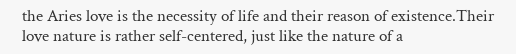the Aries love is the necessity of life and their reason of existence.Their love nature is rather self-centered, just like the nature of a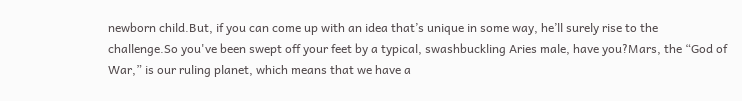newborn child.But, if you can come up with an idea that’s unique in some way, he’ll surely rise to the challenge.So you've been swept off your feet by a typical, swashbuckling Aries male, have you?Mars, the “God of War,” is our ruling planet, which means that we have a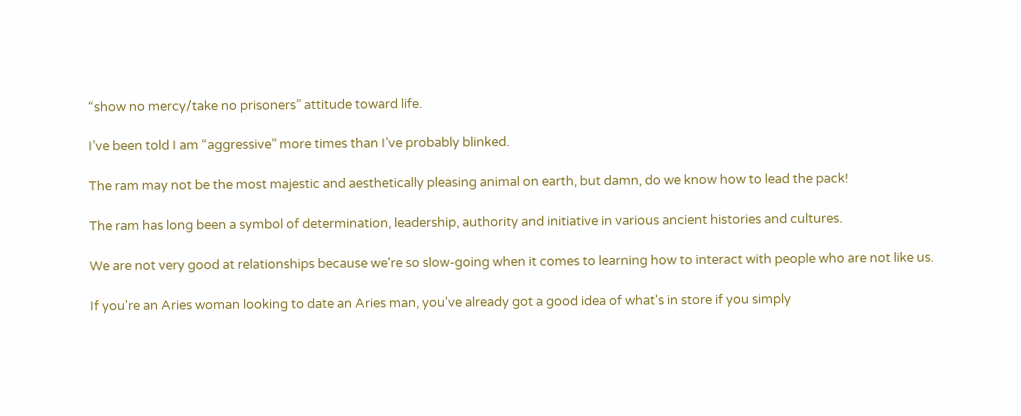“show no mercy/take no prisoners” attitude toward life.

I’ve been told I am “aggressive” more times than I’ve probably blinked.

The ram may not be the most majestic and aesthetically pleasing animal on earth, but damn, do we know how to lead the pack!

The ram has long been a symbol of determination, leadership, authority and initiative in various ancient histories and cultures.

We are not very good at relationships because we're so slow-going when it comes to learning how to interact with people who are not like us.

If you're an Aries woman looking to date an Aries man, you've already got a good idea of what's in store if you simply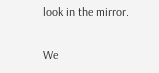look in the mirror.

We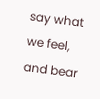say what we feel, and bear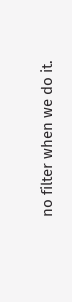no filter when we do it.